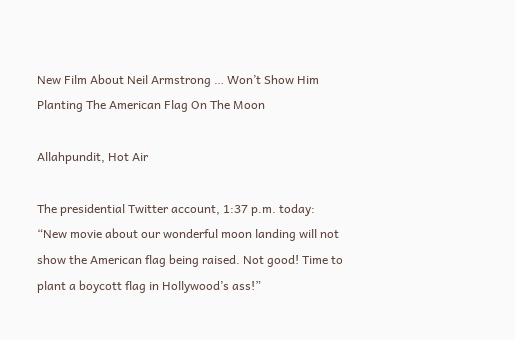New Film About Neil Armstrong … Won’t Show Him Planting The American Flag On The Moon

Allahpundit, Hot Air

The presidential Twitter account, 1:37 p.m. today: “New movie about our wonderful moon landing will not show the American flag being raised. Not good! Time to plant a boycott flag in Hollywood’s ass!”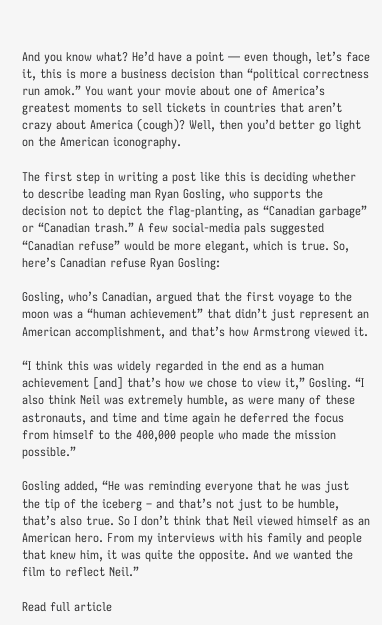And you know what? He’d have a point — even though, let’s face it, this is more a business decision than “political correctness run amok.” You want your movie about one of America’s greatest moments to sell tickets in countries that aren’t crazy about America (cough)? Well, then you’d better go light on the American iconography.

The first step in writing a post like this is deciding whether to describe leading man Ryan Gosling, who supports the decision not to depict the flag-planting, as “Canadian garbage” or “Canadian trash.” A few social-media pals suggested “Canadian refuse” would be more elegant, which is true. So, here’s Canadian refuse Ryan Gosling:

Gosling, who’s Canadian, argued that the first voyage to the moon was a “human achievement” that didn’t just represent an American accomplishment, and that’s how Armstrong viewed it.

“I think this was widely regarded in the end as a human achievement [and] that’s how we chose to view it,” Gosling. “I also think Neil was extremely humble, as were many of these astronauts, and time and time again he deferred the focus from himself to the 400,000 people who made the mission possible.”

Gosling added, “He was reminding everyone that he was just the tip of the iceberg – and that’s not just to be humble, that’s also true. So I don’t think that Neil viewed himself as an American hero. From my interviews with his family and people that knew him, it was quite the opposite. And we wanted the film to reflect Neil.”

Read full article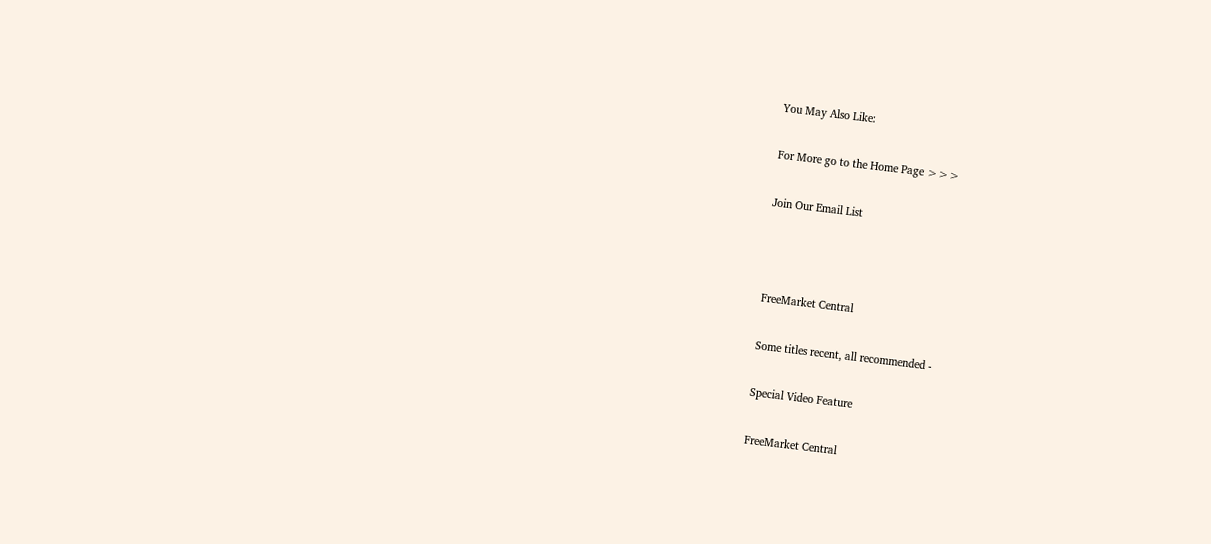You May Also Like:

For More go to the Home Page >>>

Join Our Email List



FreeMarket Central

Some titles recent, all recommended -

Special Video Feature

FreeMarket Central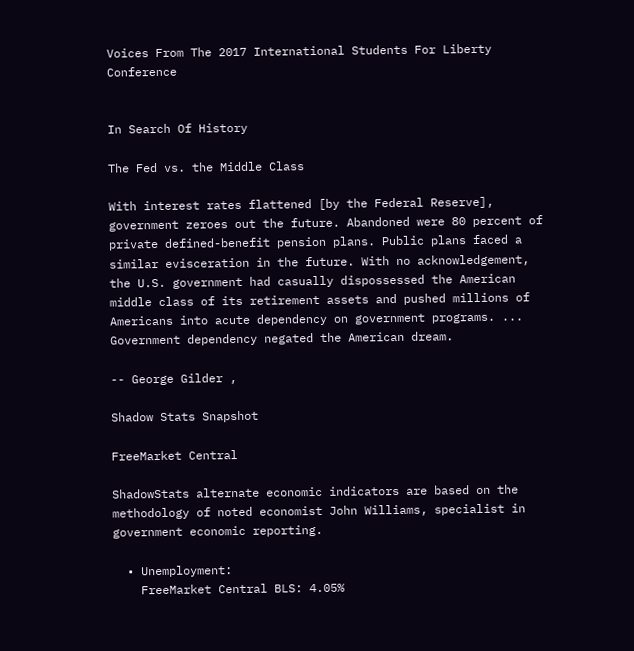Voices From The 2017 International Students For Liberty Conference


In Search Of History

The Fed vs. the Middle Class

With interest rates flattened [by the Federal Reserve], government zeroes out the future. Abandoned were 80 percent of private defined-benefit pension plans. Public plans faced a similar evisceration in the future. With no acknowledgement, the U.S. government had casually dispossessed the American middle class of its retirement assets and pushed millions of Americans into acute dependency on government programs. ... Government dependency negated the American dream.

-- George Gilder ,

Shadow Stats Snapshot

FreeMarket Central

ShadowStats alternate economic indicators are based on the methodology of noted economist John Williams, specialist in government economic reporting.

  • Unemployment:
    FreeMarket Central BLS: 4.05%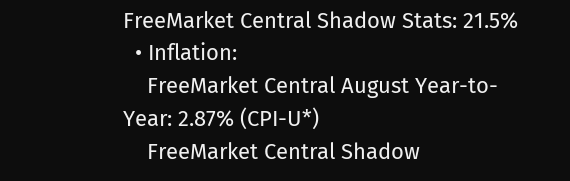FreeMarket Central Shadow Stats: 21.5%
  • Inflation:
    FreeMarket Central August Year-to-Year: 2.87% (CPI-U*)
    FreeMarket Central Shadow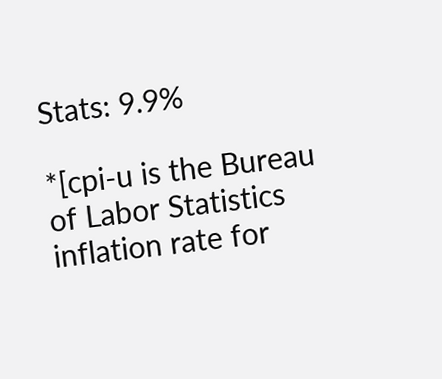Stats: 9.9%

*[cpi-u is the Bureau of Labor Statistics inflation rate for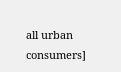all urban consumers]